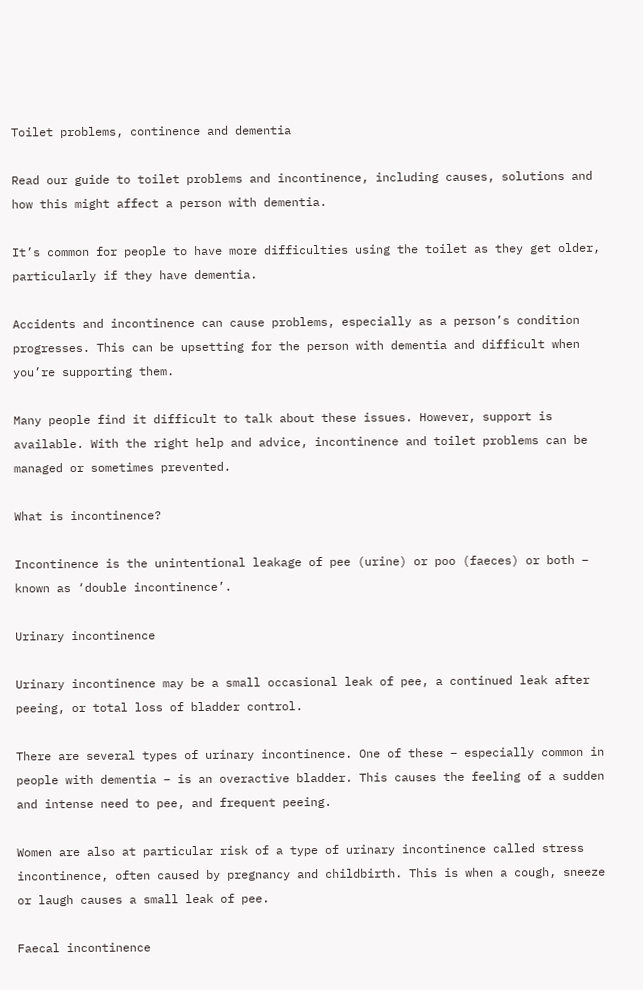Toilet problems, continence and dementia

Read our guide to toilet problems and incontinence, including causes, solutions and how this might affect a person with dementia.

It’s common for people to have more difficulties using the toilet as they get older, particularly if they have dementia.

Accidents and incontinence can cause problems, especially as a person’s condition progresses. This can be upsetting for the person with dementia and difficult when you’re supporting them.

Many people find it difficult to talk about these issues. However, support is available. With the right help and advice, incontinence and toilet problems can be managed or sometimes prevented.

What is incontinence?

Incontinence is the unintentional leakage of pee (urine) or poo (faeces) or both – known as ‘double incontinence’.

Urinary incontinence

Urinary incontinence may be a small occasional leak of pee, a continued leak after peeing, or total loss of bladder control.

There are several types of urinary incontinence. One of these – especially common in people with dementia – is an overactive bladder. This causes the feeling of a sudden and intense need to pee, and frequent peeing.

Women are also at particular risk of a type of urinary incontinence called stress incontinence, often caused by pregnancy and childbirth. This is when a cough, sneeze or laugh causes a small leak of pee.

Faecal incontinence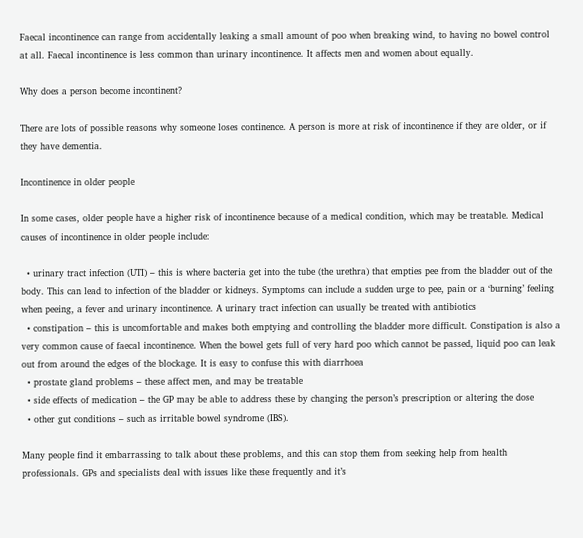Faecal incontinence can range from accidentally leaking a small amount of poo when breaking wind, to having no bowel control at all. Faecal incontinence is less common than urinary incontinence. It affects men and women about equally.

Why does a person become incontinent?

There are lots of possible reasons why someone loses continence. A person is more at risk of incontinence if they are older, or if they have dementia.

Incontinence in older people

In some cases, older people have a higher risk of incontinence because of a medical condition, which may be treatable. Medical causes of incontinence in older people include:

  • urinary tract infection (UTI) – this is where bacteria get into the tube (the urethra) that empties pee from the bladder out of the body. This can lead to infection of the bladder or kidneys. Symptoms can include a sudden urge to pee, pain or a ‘burning’ feeling when peeing, a fever and urinary incontinence. A urinary tract infection can usually be treated with antibiotics
  • constipation – this is uncomfortable and makes both emptying and controlling the bladder more difficult. Constipation is also a very common cause of faecal incontinence. When the bowel gets full of very hard poo which cannot be passed, liquid poo can leak out from around the edges of the blockage. It is easy to confuse this with diarrhoea
  • prostate gland problems – these affect men, and may be treatable
  • side effects of medication – the GP may be able to address these by changing the person’s prescription or altering the dose
  • other gut conditions – such as irritable bowel syndrome (IBS).

Many people find it embarrassing to talk about these problems, and this can stop them from seeking help from health professionals. GPs and specialists deal with issues like these frequently and it’s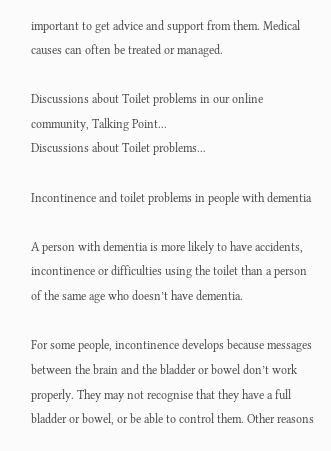important to get advice and support from them. Medical causes can often be treated or managed.

Discussions about Toilet problems in our online community, Talking Point...
Discussions about Toilet problems...

Incontinence and toilet problems in people with dementia

A person with dementia is more likely to have accidents, incontinence or difficulties using the toilet than a person of the same age who doesn’t have dementia.

For some people, incontinence develops because messages between the brain and the bladder or bowel don’t work properly. They may not recognise that they have a full bladder or bowel, or be able to control them. Other reasons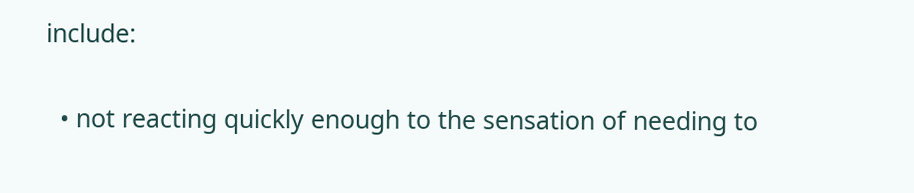include:

  • not reacting quickly enough to the sensation of needing to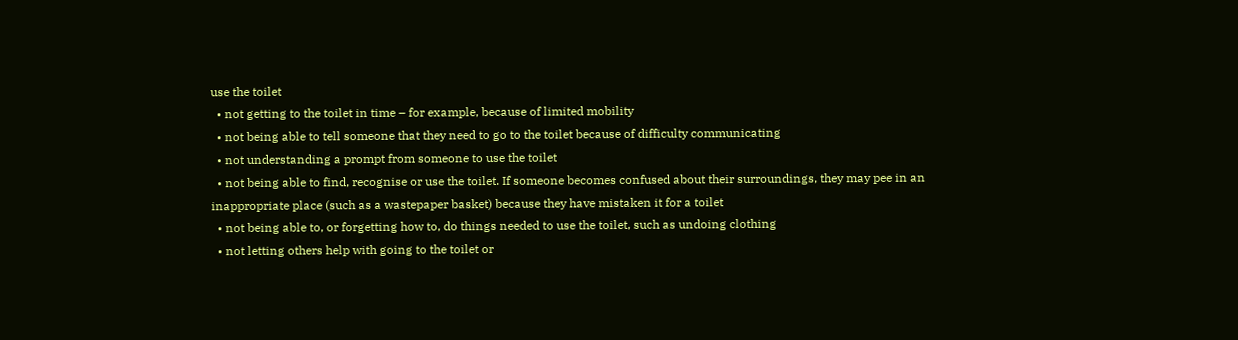use the toilet
  • not getting to the toilet in time – for example, because of limited mobility
  • not being able to tell someone that they need to go to the toilet because of difficulty communicating
  • not understanding a prompt from someone to use the toilet
  • not being able to find, recognise or use the toilet. If someone becomes confused about their surroundings, they may pee in an inappropriate place (such as a wastepaper basket) because they have mistaken it for a toilet
  • not being able to, or forgetting how to, do things needed to use the toilet, such as undoing clothing
  • not letting others help with going to the toilet or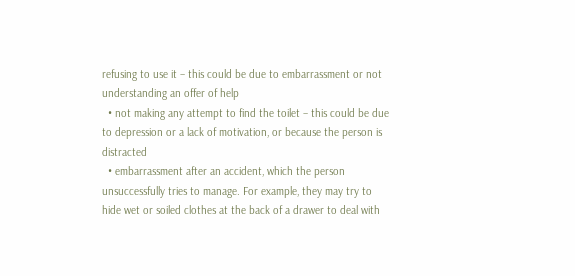refusing to use it – this could be due to embarrassment or not understanding an offer of help
  • not making any attempt to find the toilet – this could be due to depression or a lack of motivation, or because the person is distracted
  • embarrassment after an accident, which the person unsuccessfully tries to manage. For example, they may try to hide wet or soiled clothes at the back of a drawer to deal with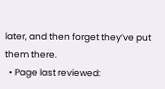later, and then forget they’ve put them there.
  • Page last reviewed: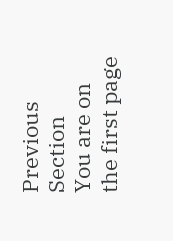Previous Section
You are on the first page